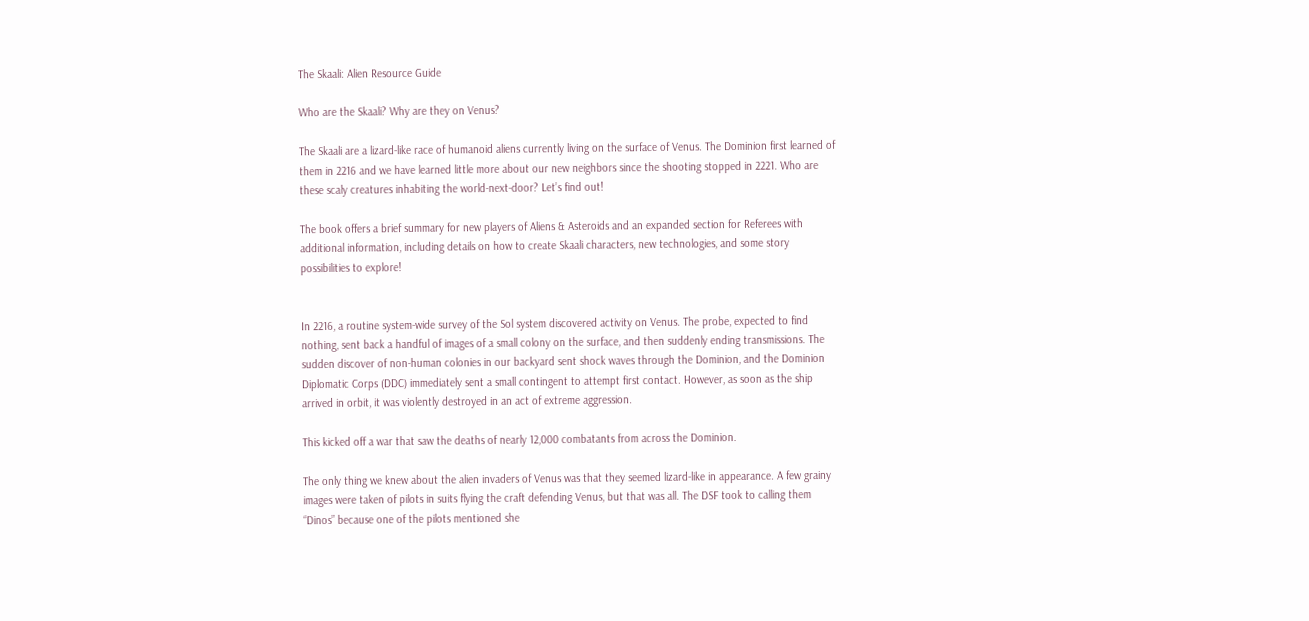The Skaali: Alien Resource Guide

Who are the Skaali? Why are they on Venus?

The Skaali are a lizard-like race of humanoid aliens currently living on the surface of Venus. The Dominion first learned of them in 2216 and we have learned little more about our new neighbors since the shooting stopped in 2221. Who are these scaly creatures inhabiting the world-next-door? Let’s find out!

The book offers a brief summary for new players of Aliens & Asteroids and an expanded section for Referees with additional information, including details on how to create Skaali characters, new technologies, and some story possibilities to explore!


In 2216, a routine system-wide survey of the Sol system discovered activity on Venus. The probe, expected to find nothing, sent back a handful of images of a small colony on the surface, and then suddenly ending transmissions. The sudden discover of non-human colonies in our backyard sent shock waves through the Dominion, and the Dominion Diplomatic Corps (DDC) immediately sent a small contingent to attempt first contact. However, as soon as the ship arrived in orbit, it was violently destroyed in an act of extreme aggression.

This kicked off a war that saw the deaths of nearly 12,000 combatants from across the Dominion.

The only thing we knew about the alien invaders of Venus was that they seemed lizard-like in appearance. A few grainy images were taken of pilots in suits flying the craft defending Venus, but that was all. The DSF took to calling them “Dinos” because one of the pilots mentioned she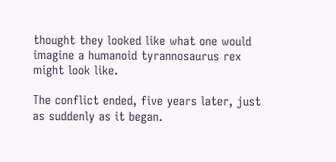thought they looked like what one would imagine a humanoid tyrannosaurus rex might look like.

The conflict ended, five years later, just as suddenly as it began.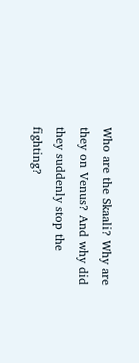Who are the Skaali? Why are they on Venus? And why did they suddenly stop the fighting?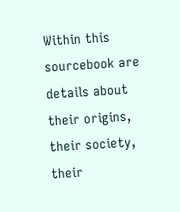Within this sourcebook are details about their origins, their society, their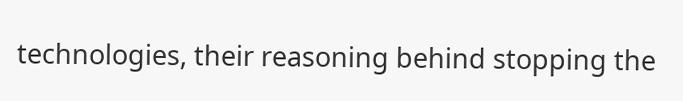technologies, their reasoning behind stopping the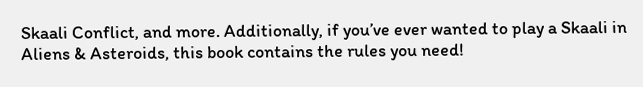Skaali Conflict, and more. Additionally, if you’ve ever wanted to play a Skaali in Aliens & Asteroids, this book contains the rules you need!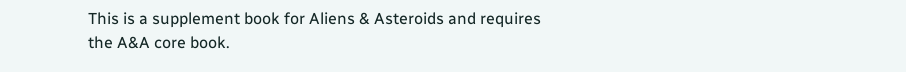This is a supplement book for Aliens & Asteroids and requires the A&A core book.